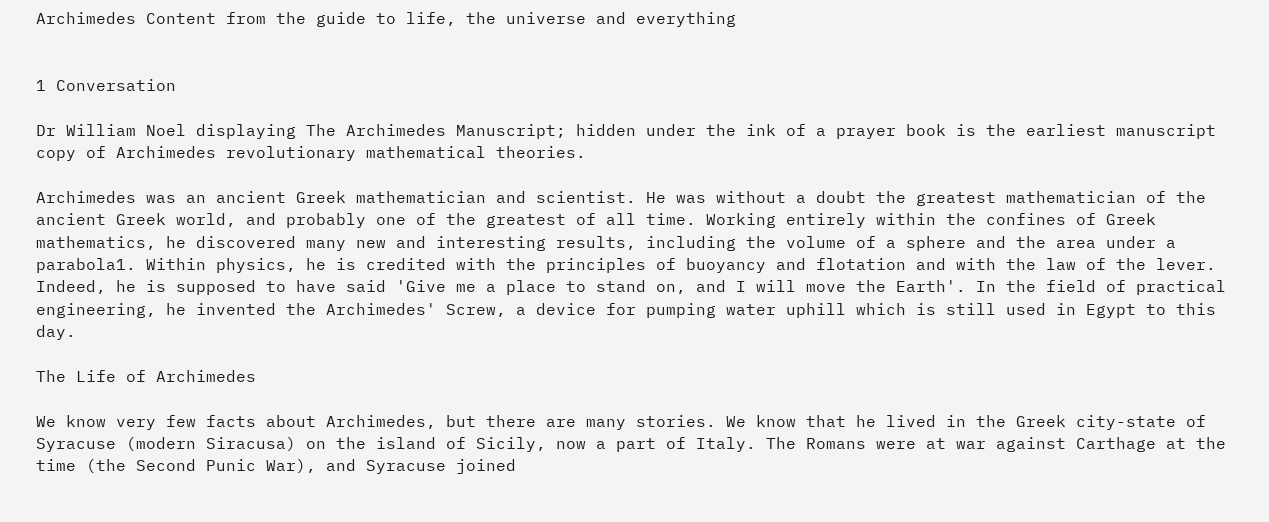Archimedes Content from the guide to life, the universe and everything


1 Conversation

Dr William Noel displaying The Archimedes Manuscript; hidden under the ink of a prayer book is the earliest manuscript copy of Archimedes revolutionary mathematical theories.

Archimedes was an ancient Greek mathematician and scientist. He was without a doubt the greatest mathematician of the ancient Greek world, and probably one of the greatest of all time. Working entirely within the confines of Greek mathematics, he discovered many new and interesting results, including the volume of a sphere and the area under a parabola1. Within physics, he is credited with the principles of buoyancy and flotation and with the law of the lever. Indeed, he is supposed to have said 'Give me a place to stand on, and I will move the Earth'. In the field of practical engineering, he invented the Archimedes' Screw, a device for pumping water uphill which is still used in Egypt to this day.

The Life of Archimedes

We know very few facts about Archimedes, but there are many stories. We know that he lived in the Greek city-state of Syracuse (modern Siracusa) on the island of Sicily, now a part of Italy. The Romans were at war against Carthage at the time (the Second Punic War), and Syracuse joined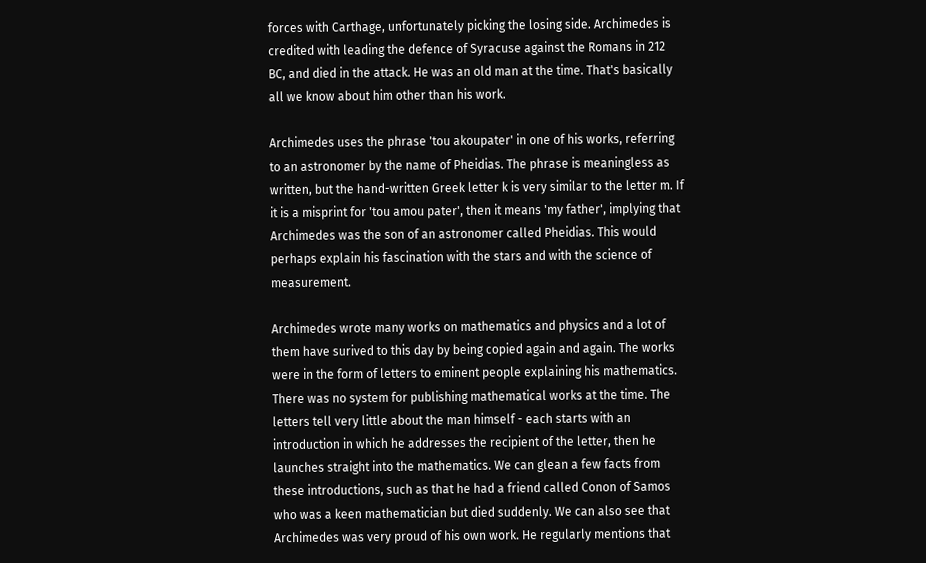forces with Carthage, unfortunately picking the losing side. Archimedes is credited with leading the defence of Syracuse against the Romans in 212 BC, and died in the attack. He was an old man at the time. That's basically all we know about him other than his work.

Archimedes uses the phrase 'tou akoupater' in one of his works, referring to an astronomer by the name of Pheidias. The phrase is meaningless as written, but the hand-written Greek letter k is very similar to the letter m. If it is a misprint for 'tou amou pater', then it means 'my father', implying that Archimedes was the son of an astronomer called Pheidias. This would perhaps explain his fascination with the stars and with the science of measurement.

Archimedes wrote many works on mathematics and physics and a lot of them have surived to this day by being copied again and again. The works were in the form of letters to eminent people explaining his mathematics. There was no system for publishing mathematical works at the time. The letters tell very little about the man himself - each starts with an introduction in which he addresses the recipient of the letter, then he launches straight into the mathematics. We can glean a few facts from these introductions, such as that he had a friend called Conon of Samos who was a keen mathematician but died suddenly. We can also see that Archimedes was very proud of his own work. He regularly mentions that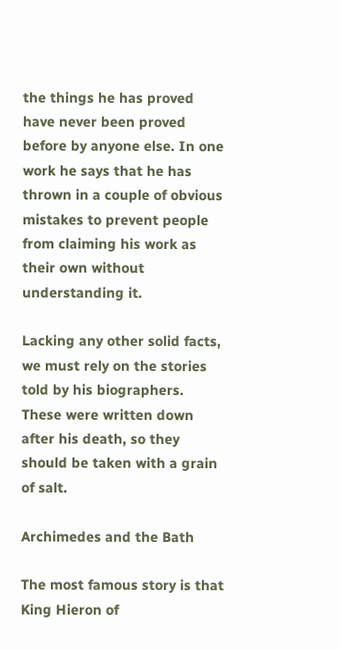the things he has proved have never been proved before by anyone else. In one work he says that he has thrown in a couple of obvious mistakes to prevent people from claiming his work as their own without understanding it.

Lacking any other solid facts, we must rely on the stories told by his biographers. These were written down after his death, so they should be taken with a grain of salt.

Archimedes and the Bath

The most famous story is that King Hieron of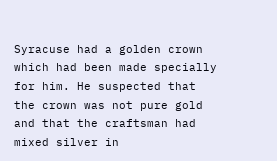Syracuse had a golden crown which had been made specially for him. He suspected that the crown was not pure gold and that the craftsman had mixed silver in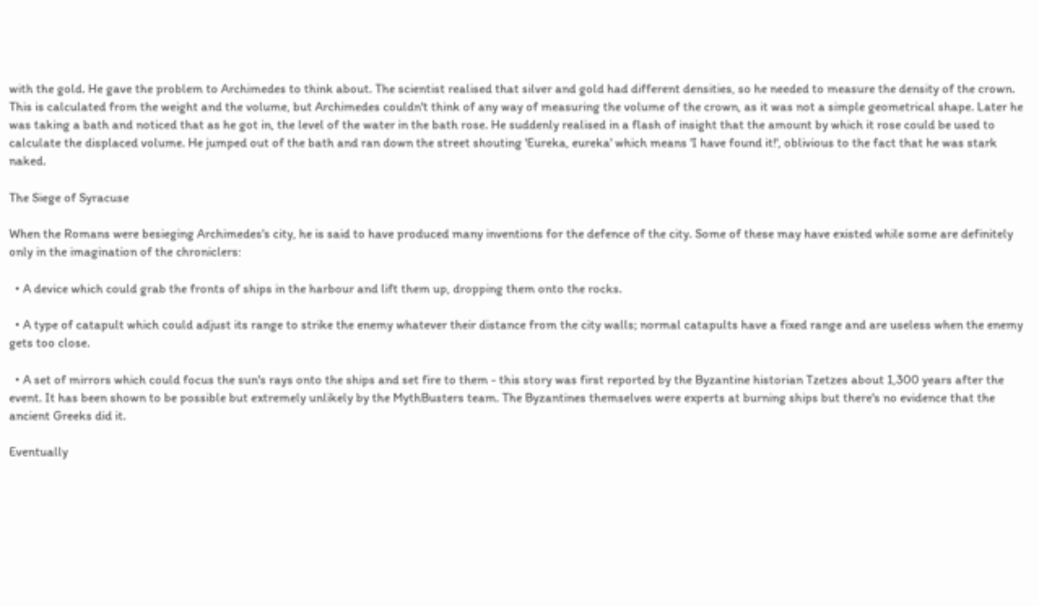with the gold. He gave the problem to Archimedes to think about. The scientist realised that silver and gold had different densities, so he needed to measure the density of the crown. This is calculated from the weight and the volume, but Archimedes couldn't think of any way of measuring the volume of the crown, as it was not a simple geometrical shape. Later he was taking a bath and noticed that as he got in, the level of the water in the bath rose. He suddenly realised in a flash of insight that the amount by which it rose could be used to calculate the displaced volume. He jumped out of the bath and ran down the street shouting 'Eureka, eureka' which means 'I have found it!', oblivious to the fact that he was stark naked.

The Siege of Syracuse

When the Romans were besieging Archimedes's city, he is said to have produced many inventions for the defence of the city. Some of these may have existed while some are definitely only in the imagination of the chroniclers:

  • A device which could grab the fronts of ships in the harbour and lift them up, dropping them onto the rocks.

  • A type of catapult which could adjust its range to strike the enemy whatever their distance from the city walls; normal catapults have a fixed range and are useless when the enemy gets too close.

  • A set of mirrors which could focus the sun's rays onto the ships and set fire to them - this story was first reported by the Byzantine historian Tzetzes about 1,300 years after the event. It has been shown to be possible but extremely unlikely by the MythBusters team. The Byzantines themselves were experts at burning ships but there's no evidence that the ancient Greeks did it.

Eventually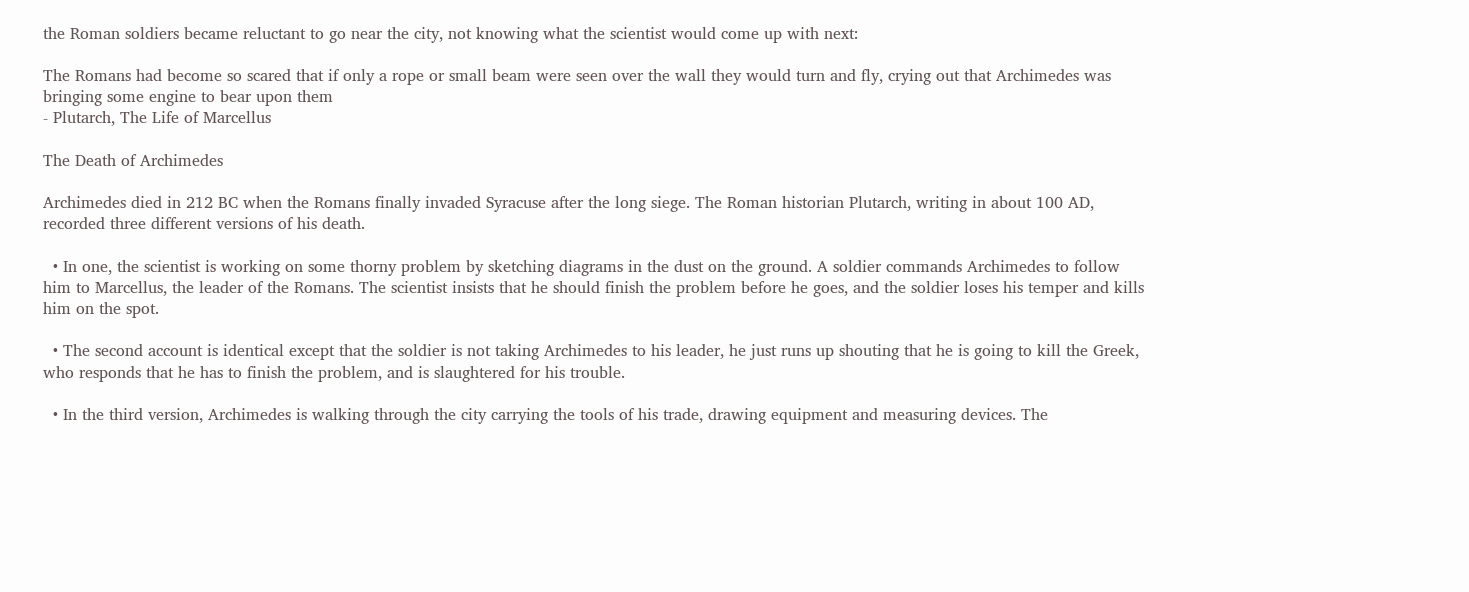the Roman soldiers became reluctant to go near the city, not knowing what the scientist would come up with next:

The Romans had become so scared that if only a rope or small beam were seen over the wall they would turn and fly, crying out that Archimedes was bringing some engine to bear upon them
- Plutarch, The Life of Marcellus

The Death of Archimedes

Archimedes died in 212 BC when the Romans finally invaded Syracuse after the long siege. The Roman historian Plutarch, writing in about 100 AD, recorded three different versions of his death.

  • In one, the scientist is working on some thorny problem by sketching diagrams in the dust on the ground. A soldier commands Archimedes to follow him to Marcellus, the leader of the Romans. The scientist insists that he should finish the problem before he goes, and the soldier loses his temper and kills him on the spot.

  • The second account is identical except that the soldier is not taking Archimedes to his leader, he just runs up shouting that he is going to kill the Greek, who responds that he has to finish the problem, and is slaughtered for his trouble.

  • In the third version, Archimedes is walking through the city carrying the tools of his trade, drawing equipment and measuring devices. The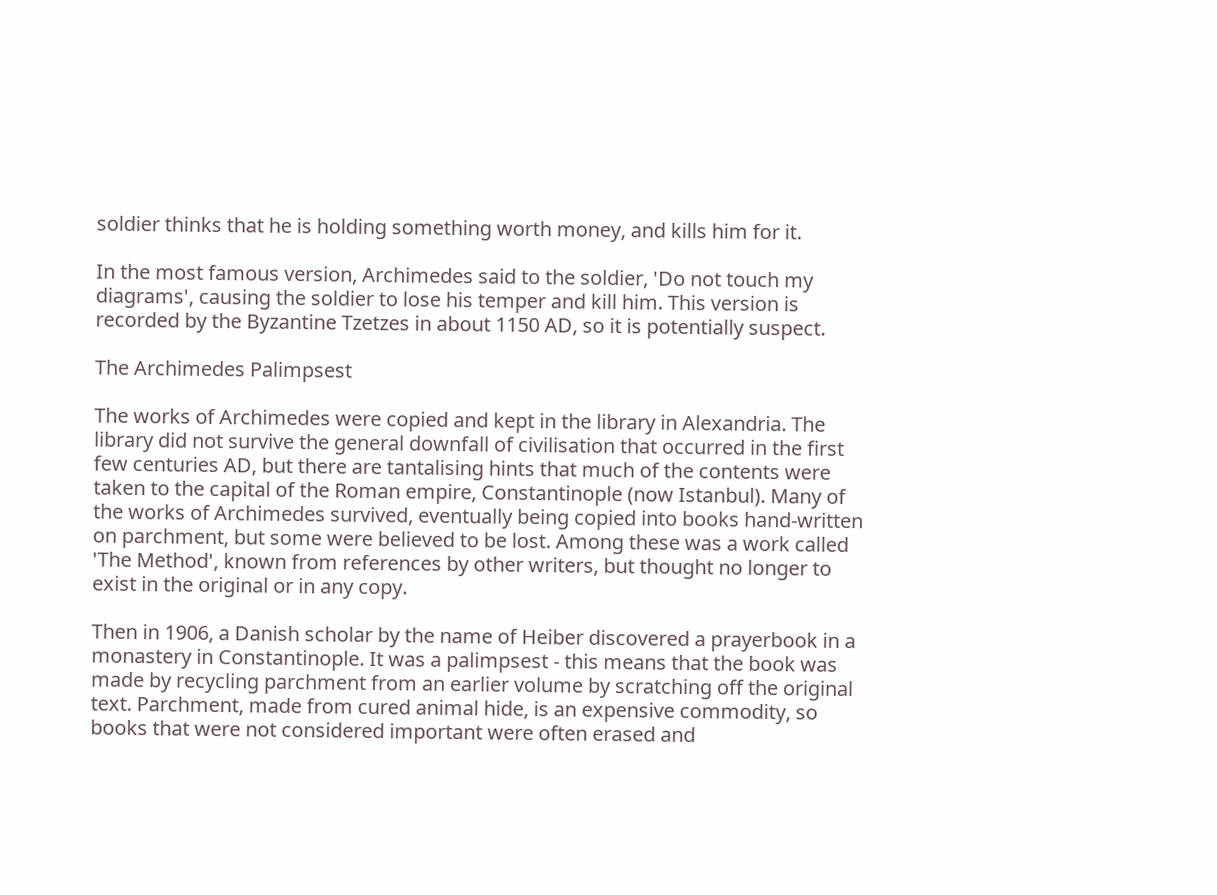soldier thinks that he is holding something worth money, and kills him for it.

In the most famous version, Archimedes said to the soldier, 'Do not touch my diagrams', causing the soldier to lose his temper and kill him. This version is recorded by the Byzantine Tzetzes in about 1150 AD, so it is potentially suspect.

The Archimedes Palimpsest

The works of Archimedes were copied and kept in the library in Alexandria. The library did not survive the general downfall of civilisation that occurred in the first few centuries AD, but there are tantalising hints that much of the contents were taken to the capital of the Roman empire, Constantinople (now Istanbul). Many of the works of Archimedes survived, eventually being copied into books hand-written on parchment, but some were believed to be lost. Among these was a work called 'The Method', known from references by other writers, but thought no longer to exist in the original or in any copy.

Then in 1906, a Danish scholar by the name of Heiber discovered a prayerbook in a monastery in Constantinople. It was a palimpsest - this means that the book was made by recycling parchment from an earlier volume by scratching off the original text. Parchment, made from cured animal hide, is an expensive commodity, so books that were not considered important were often erased and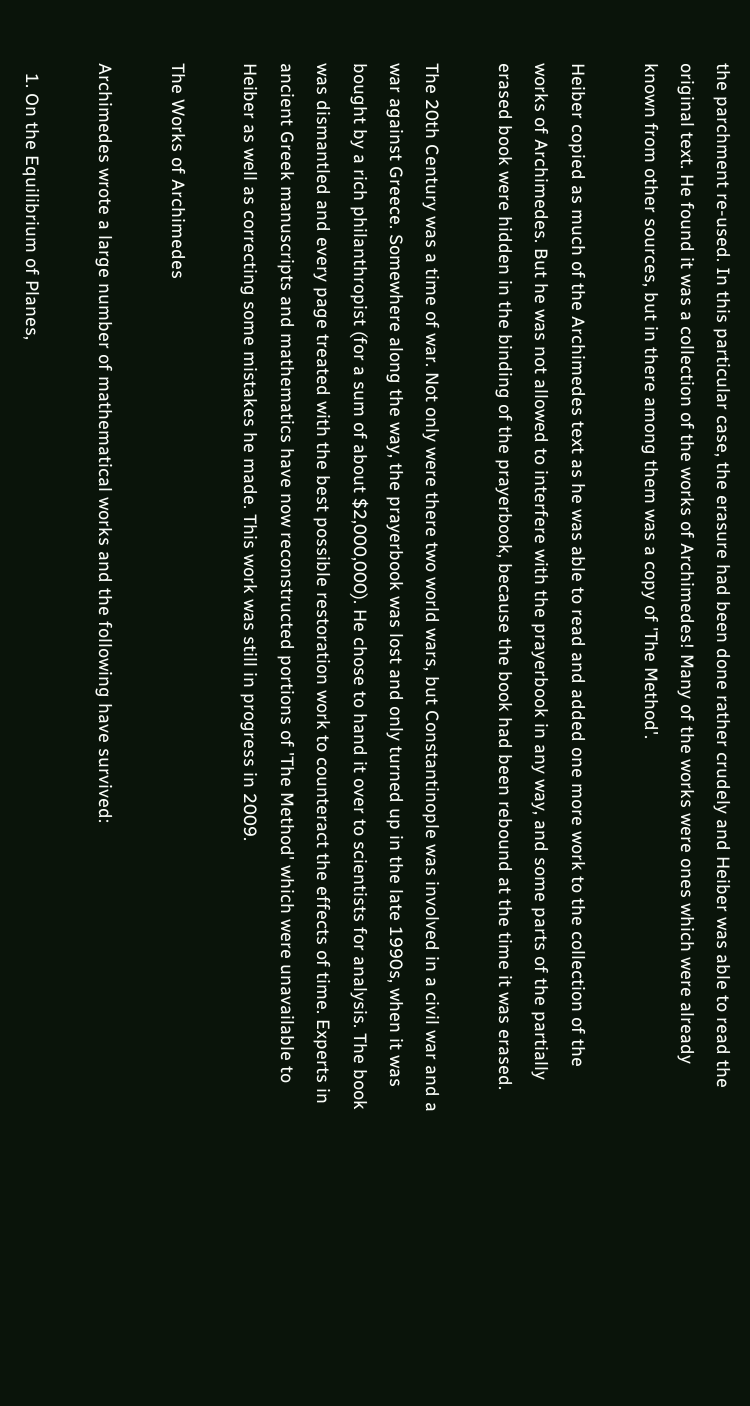the parchment re-used. In this particular case, the erasure had been done rather crudely and Heiber was able to read the original text. He found it was a collection of the works of Archimedes! Many of the works were ones which were already known from other sources, but in there among them was a copy of 'The Method'.

Heiber copied as much of the Archimedes text as he was able to read and added one more work to the collection of the works of Archimedes. But he was not allowed to interfere with the prayerbook in any way, and some parts of the partially erased book were hidden in the binding of the prayerbook, because the book had been rebound at the time it was erased.

The 20th Century was a time of war. Not only were there two world wars, but Constantinople was involved in a civil war and a war against Greece. Somewhere along the way, the prayerbook was lost and only turned up in the late 1990s, when it was bought by a rich philanthropist (for a sum of about $2,000,000). He chose to hand it over to scientists for analysis. The book was dismantled and every page treated with the best possible restoration work to counteract the effects of time. Experts in ancient Greek manuscripts and mathematics have now reconstructed portions of 'The Method' which were unavailable to Heiber as well as correcting some mistakes he made. This work was still in progress in 2009.

The Works of Archimedes

Archimedes wrote a large number of mathematical works and the following have survived:

  1. On the Equilibrium of Planes,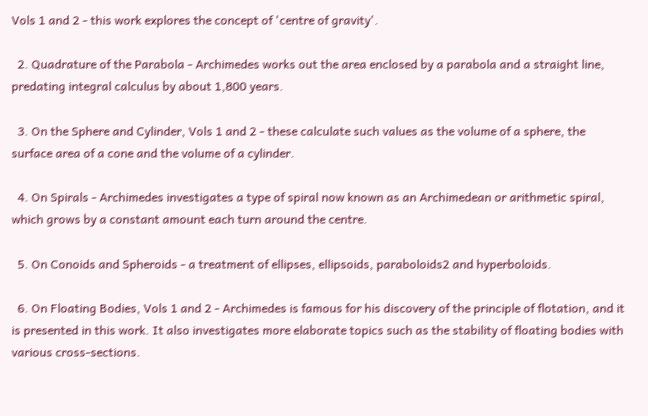Vols 1 and 2 - this work explores the concept of 'centre of gravity'.

  2. Quadrature of the Parabola - Archimedes works out the area enclosed by a parabola and a straight line, predating integral calculus by about 1,800 years.

  3. On the Sphere and Cylinder, Vols 1 and 2 - these calculate such values as the volume of a sphere, the surface area of a cone and the volume of a cylinder.

  4. On Spirals - Archimedes investigates a type of spiral now known as an Archimedean or arithmetic spiral, which grows by a constant amount each turn around the centre.

  5. On Conoids and Spheroids - a treatment of ellipses, ellipsoids, paraboloids2 and hyperboloids.

  6. On Floating Bodies, Vols 1 and 2 - Archimedes is famous for his discovery of the principle of flotation, and it is presented in this work. It also investigates more elaborate topics such as the stability of floating bodies with various cross-sections.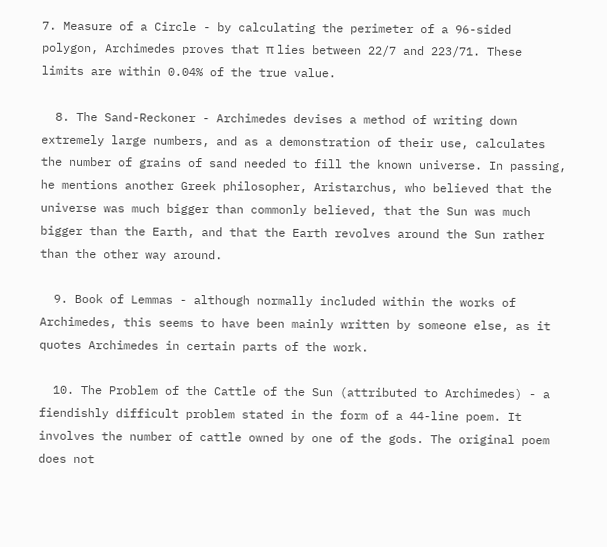7. Measure of a Circle - by calculating the perimeter of a 96-sided polygon, Archimedes proves that π lies between 22/7 and 223/71. These limits are within 0.04% of the true value.

  8. The Sand-Reckoner - Archimedes devises a method of writing down extremely large numbers, and as a demonstration of their use, calculates the number of grains of sand needed to fill the known universe. In passing, he mentions another Greek philosopher, Aristarchus, who believed that the universe was much bigger than commonly believed, that the Sun was much bigger than the Earth, and that the Earth revolves around the Sun rather than the other way around.

  9. Book of Lemmas - although normally included within the works of Archimedes, this seems to have been mainly written by someone else, as it quotes Archimedes in certain parts of the work.

  10. The Problem of the Cattle of the Sun (attributed to Archimedes) - a fiendishly difficult problem stated in the form of a 44-line poem. It involves the number of cattle owned by one of the gods. The original poem does not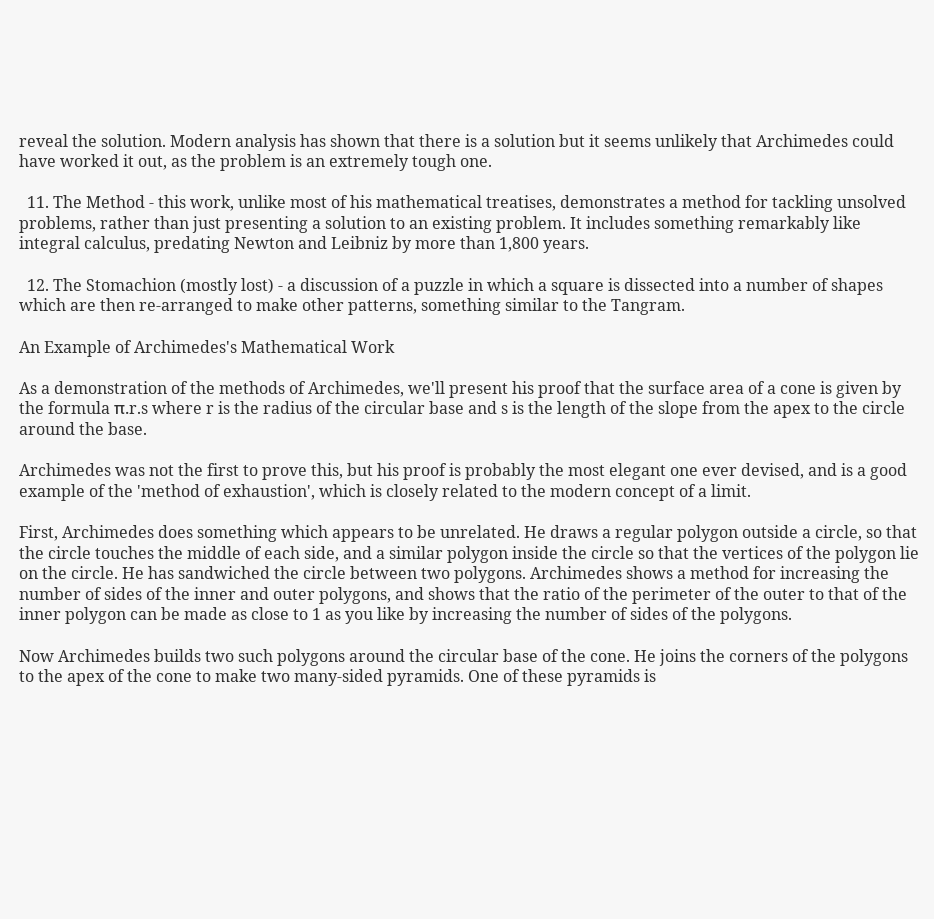reveal the solution. Modern analysis has shown that there is a solution but it seems unlikely that Archimedes could have worked it out, as the problem is an extremely tough one.

  11. The Method - this work, unlike most of his mathematical treatises, demonstrates a method for tackling unsolved problems, rather than just presenting a solution to an existing problem. It includes something remarkably like integral calculus, predating Newton and Leibniz by more than 1,800 years.

  12. The Stomachion (mostly lost) - a discussion of a puzzle in which a square is dissected into a number of shapes which are then re-arranged to make other patterns, something similar to the Tangram.

An Example of Archimedes's Mathematical Work

As a demonstration of the methods of Archimedes, we'll present his proof that the surface area of a cone is given by the formula π.r.s where r is the radius of the circular base and s is the length of the slope from the apex to the circle around the base.

Archimedes was not the first to prove this, but his proof is probably the most elegant one ever devised, and is a good example of the 'method of exhaustion', which is closely related to the modern concept of a limit.

First, Archimedes does something which appears to be unrelated. He draws a regular polygon outside a circle, so that the circle touches the middle of each side, and a similar polygon inside the circle so that the vertices of the polygon lie on the circle. He has sandwiched the circle between two polygons. Archimedes shows a method for increasing the number of sides of the inner and outer polygons, and shows that the ratio of the perimeter of the outer to that of the inner polygon can be made as close to 1 as you like by increasing the number of sides of the polygons.

Now Archimedes builds two such polygons around the circular base of the cone. He joins the corners of the polygons to the apex of the cone to make two many-sided pyramids. One of these pyramids is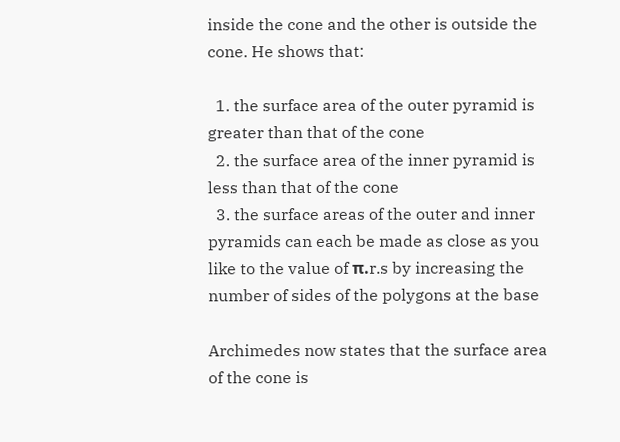inside the cone and the other is outside the cone. He shows that:

  1. the surface area of the outer pyramid is greater than that of the cone
  2. the surface area of the inner pyramid is less than that of the cone
  3. the surface areas of the outer and inner pyramids can each be made as close as you like to the value of π.r.s by increasing the number of sides of the polygons at the base

Archimedes now states that the surface area of the cone is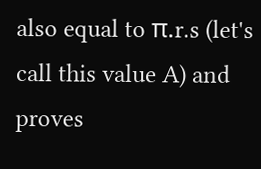also equal to π.r.s (let's call this value A) and proves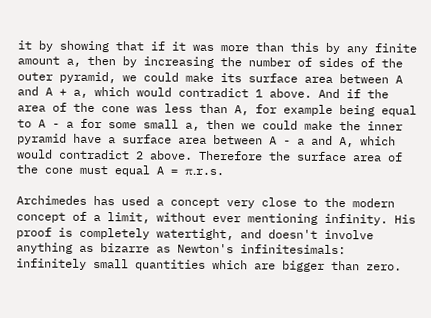it by showing that if it was more than this by any finite amount a, then by increasing the number of sides of the outer pyramid, we could make its surface area between A and A + a, which would contradict 1 above. And if the area of the cone was less than A, for example being equal to A - a for some small a, then we could make the inner pyramid have a surface area between A - a and A, which would contradict 2 above. Therefore the surface area of the cone must equal A = π.r.s.

Archimedes has used a concept very close to the modern concept of a limit, without ever mentioning infinity. His proof is completely watertight, and doesn't involve anything as bizarre as Newton's infinitesimals: infinitely small quantities which are bigger than zero.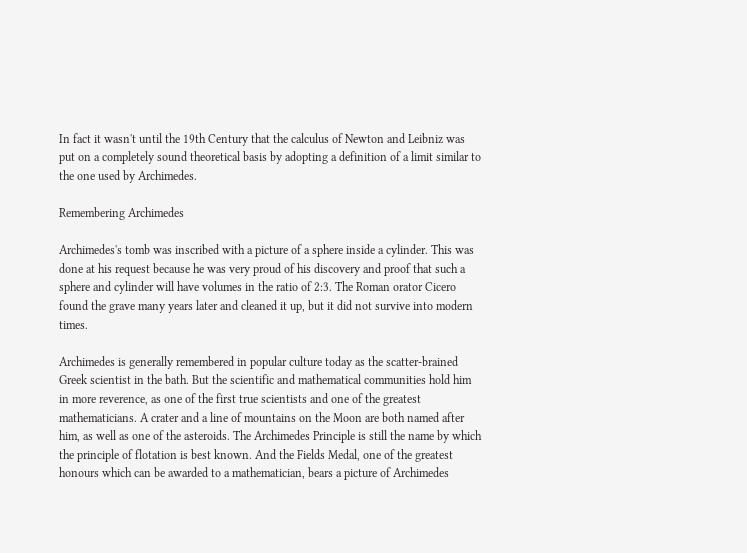In fact it wasn't until the 19th Century that the calculus of Newton and Leibniz was put on a completely sound theoretical basis by adopting a definition of a limit similar to the one used by Archimedes.

Remembering Archimedes

Archimedes's tomb was inscribed with a picture of a sphere inside a cylinder. This was done at his request because he was very proud of his discovery and proof that such a sphere and cylinder will have volumes in the ratio of 2:3. The Roman orator Cicero found the grave many years later and cleaned it up, but it did not survive into modern times.

Archimedes is generally remembered in popular culture today as the scatter-brained Greek scientist in the bath. But the scientific and mathematical communities hold him in more reverence, as one of the first true scientists and one of the greatest mathematicians. A crater and a line of mountains on the Moon are both named after him, as well as one of the asteroids. The Archimedes Principle is still the name by which the principle of flotation is best known. And the Fields Medal, one of the greatest honours which can be awarded to a mathematician, bears a picture of Archimedes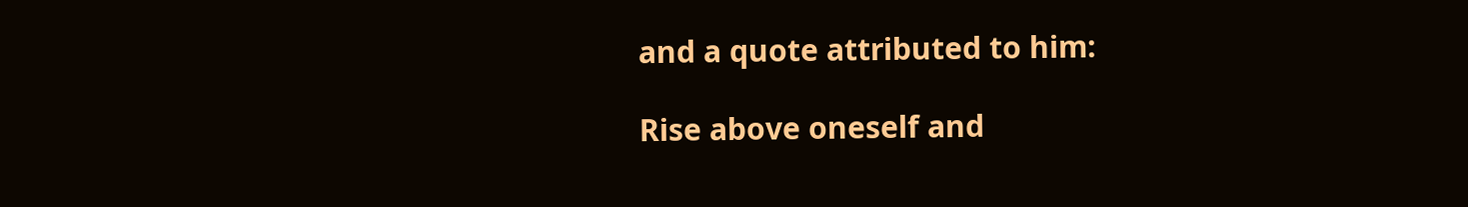and a quote attributed to him:

Rise above oneself and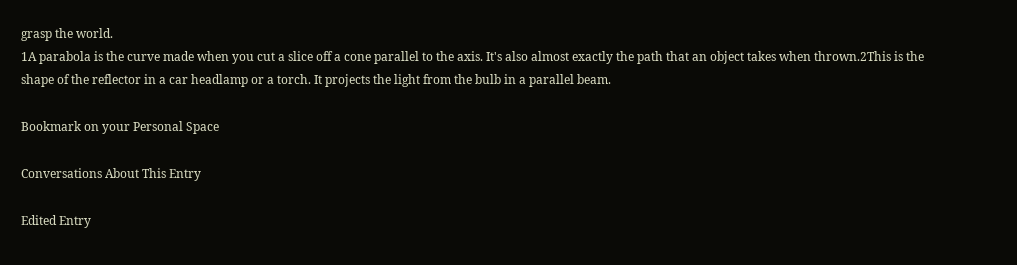grasp the world.
1A parabola is the curve made when you cut a slice off a cone parallel to the axis. It's also almost exactly the path that an object takes when thrown.2This is the shape of the reflector in a car headlamp or a torch. It projects the light from the bulb in a parallel beam.

Bookmark on your Personal Space

Conversations About This Entry

Edited Entry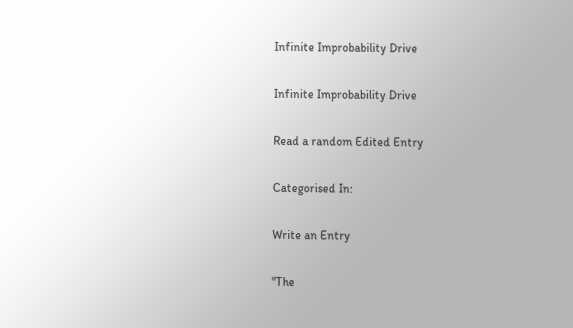Infinite Improbability Drive

Infinite Improbability Drive

Read a random Edited Entry

Categorised In:

Write an Entry

"The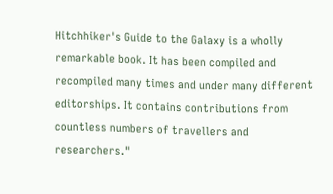Hitchhiker's Guide to the Galaxy is a wholly remarkable book. It has been compiled and recompiled many times and under many different editorships. It contains contributions from countless numbers of travellers and researchers."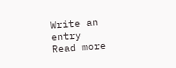Write an entry
Read more